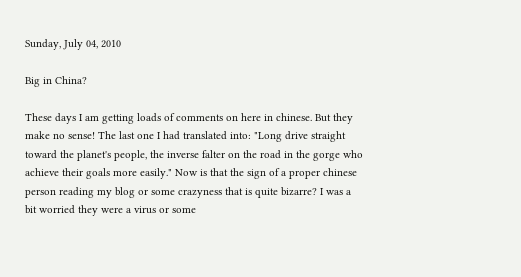Sunday, July 04, 2010

Big in China?

These days I am getting loads of comments on here in chinese. But they make no sense! The last one I had translated into: "Long drive straight toward the planet's people, the inverse falter on the road in the gorge who achieve their goals more easily." Now is that the sign of a proper chinese person reading my blog or some crazyness that is quite bizarre? I was a bit worried they were a virus or some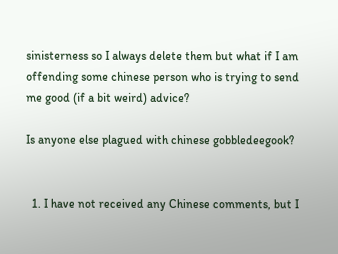sinisterness so I always delete them but what if I am offending some chinese person who is trying to send me good (if a bit weird) advice?

Is anyone else plagued with chinese gobbledeegook?


  1. I have not received any Chinese comments, but I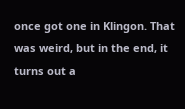once got one in Klingon. That was weird, but in the end, it turns out a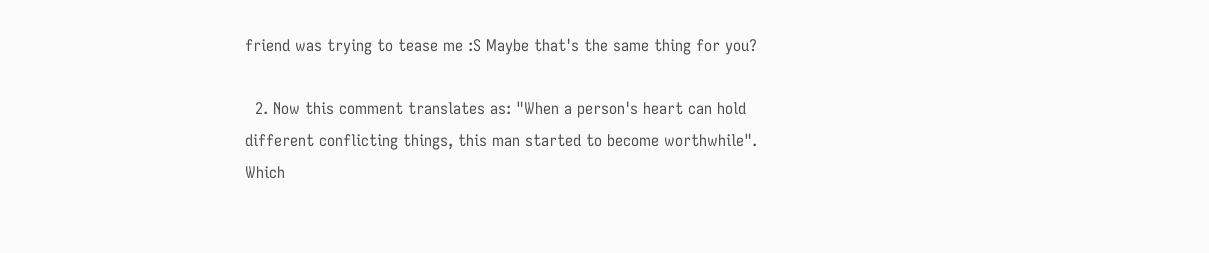friend was trying to tease me :S Maybe that's the same thing for you?

  2. Now this comment translates as: "When a person's heart can hold different conflicting things, this man started to become worthwhile". Which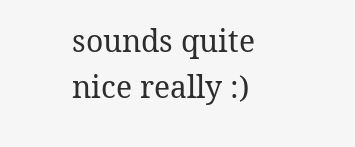sounds quite nice really :)